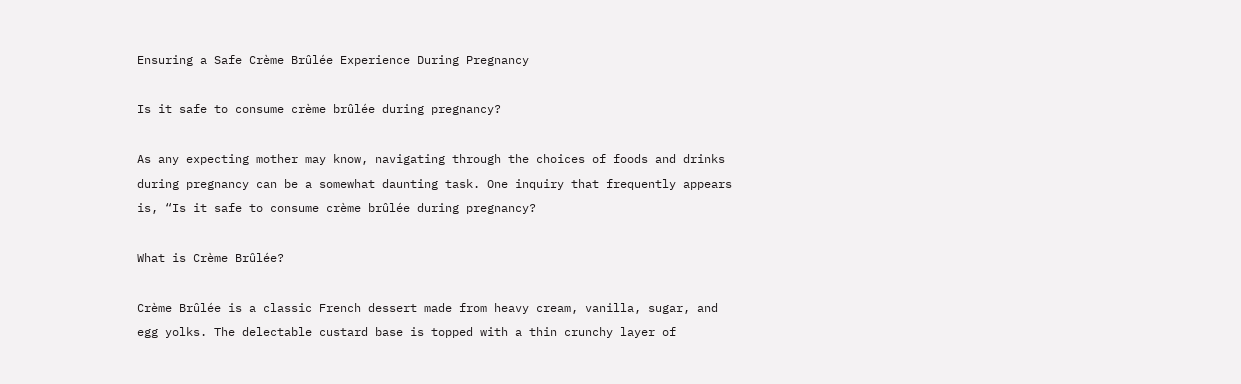Ensuring a Safe Crème Brûlée Experience During Pregnancy

Is it safe to consume crème brûlée during pregnancy?

As any expecting mother may know, navigating through the choices of foods and drinks during pregnancy can be a somewhat daunting task. One inquiry that frequently appears is, “Is it safe to consume crème brûlée during pregnancy?

What is Crème Brûlée?

Crème Brûlée is a classic French dessert made from heavy cream, vanilla, sugar, and egg yolks. The delectable custard base is topped with a thin crunchy layer of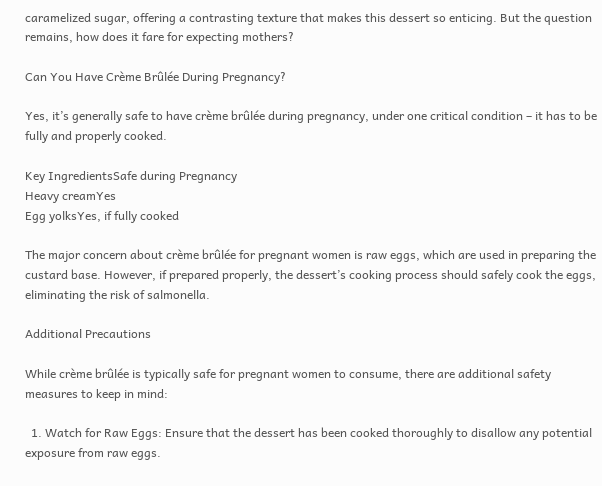caramelized sugar, offering a contrasting texture that makes this dessert so enticing. But the question remains, how does it fare for expecting mothers?

Can You Have Crème Brûlée During Pregnancy?

Yes, it’s generally safe to have crème brûlée during pregnancy, under one critical condition – it has to be fully and properly cooked.

Key IngredientsSafe during Pregnancy
Heavy creamYes
Egg yolksYes, if fully cooked

The major concern about crème brûlée for pregnant women is raw eggs, which are used in preparing the custard base. However, if prepared properly, the dessert’s cooking process should safely cook the eggs, eliminating the risk of salmonella.

Additional Precautions

While crème brûlée is typically safe for pregnant women to consume, there are additional safety measures to keep in mind:

  1. Watch for Raw Eggs: Ensure that the dessert has been cooked thoroughly to disallow any potential exposure from raw eggs.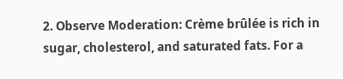2. Observe Moderation: Crème brûlée is rich in sugar, cholesterol, and saturated fats. For a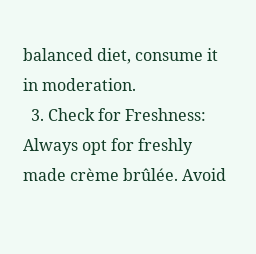balanced diet, consume it in moderation.
  3. Check for Freshness: Always opt for freshly made crème brûlée. Avoid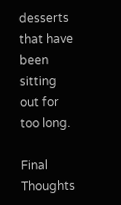desserts that have been sitting out for too long.

Final Thoughts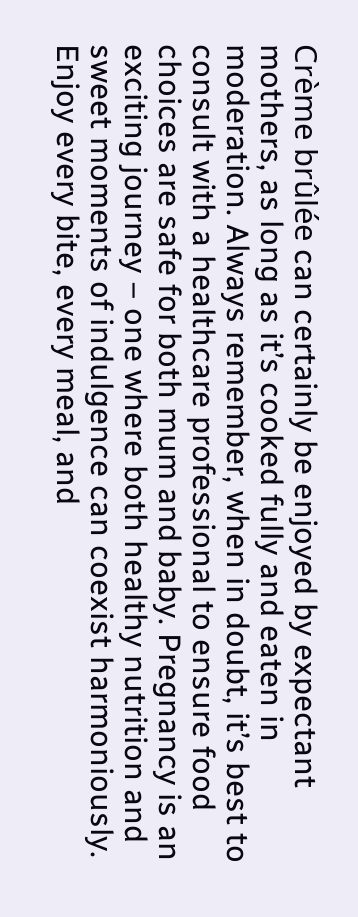Crème brûlée can certainly be enjoyed by expectant mothers, as long as it’s cooked fully and eaten in moderation. Always remember, when in doubt, it’s best to consult with a healthcare professional to ensure food choices are safe for both mum and baby. Pregnancy is an exciting journey – one where both healthy nutrition and sweet moments of indulgence can coexist harmoniously. Enjoy every bite, every meal, and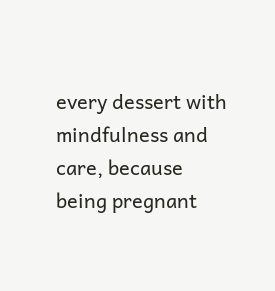every dessert with mindfulness and care, because being pregnant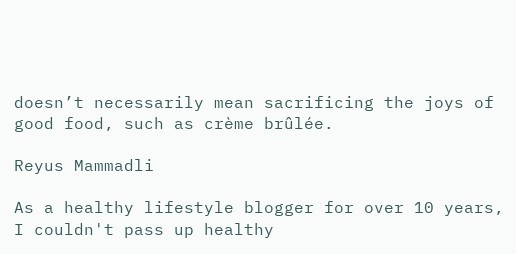doesn’t necessarily mean sacrificing the joys of good food, such as crème brûlée.

Reyus Mammadli

As a healthy lifestyle blogger for over 10 years, I couldn't pass up healthy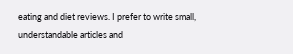eating and diet reviews. I prefer to write small, understandable articles and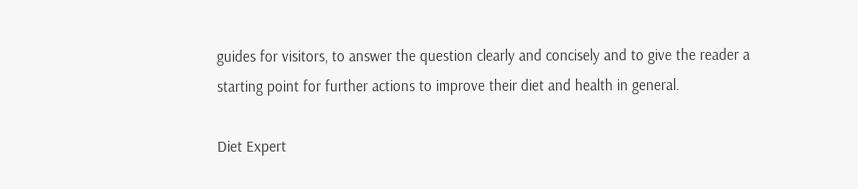guides for visitors, to answer the question clearly and concisely and to give the reader a starting point for further actions to improve their diet and health in general.

Diet Expert